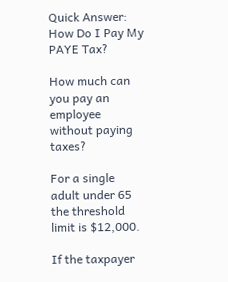Quick Answer: How Do I Pay My PAYE Tax?

How much can you pay an employee without paying taxes?

For a single adult under 65 the threshold limit is $12,000.

If the taxpayer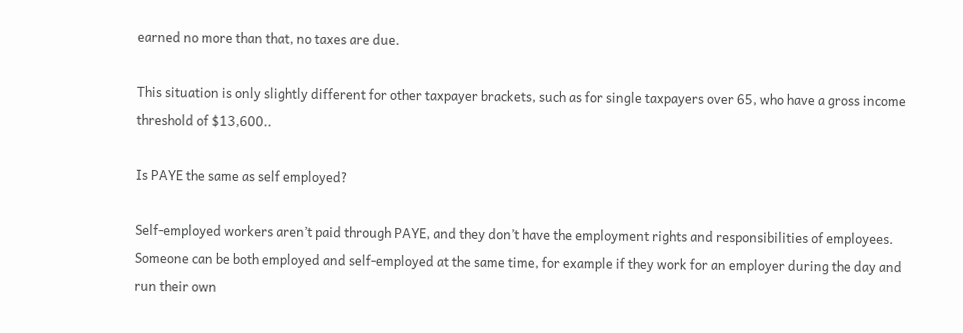earned no more than that, no taxes are due.

This situation is only slightly different for other taxpayer brackets, such as for single taxpayers over 65, who have a gross income threshold of $13,600..

Is PAYE the same as self employed?

Self-employed workers aren’t paid through PAYE, and they don’t have the employment rights and responsibilities of employees. Someone can be both employed and self-employed at the same time, for example if they work for an employer during the day and run their own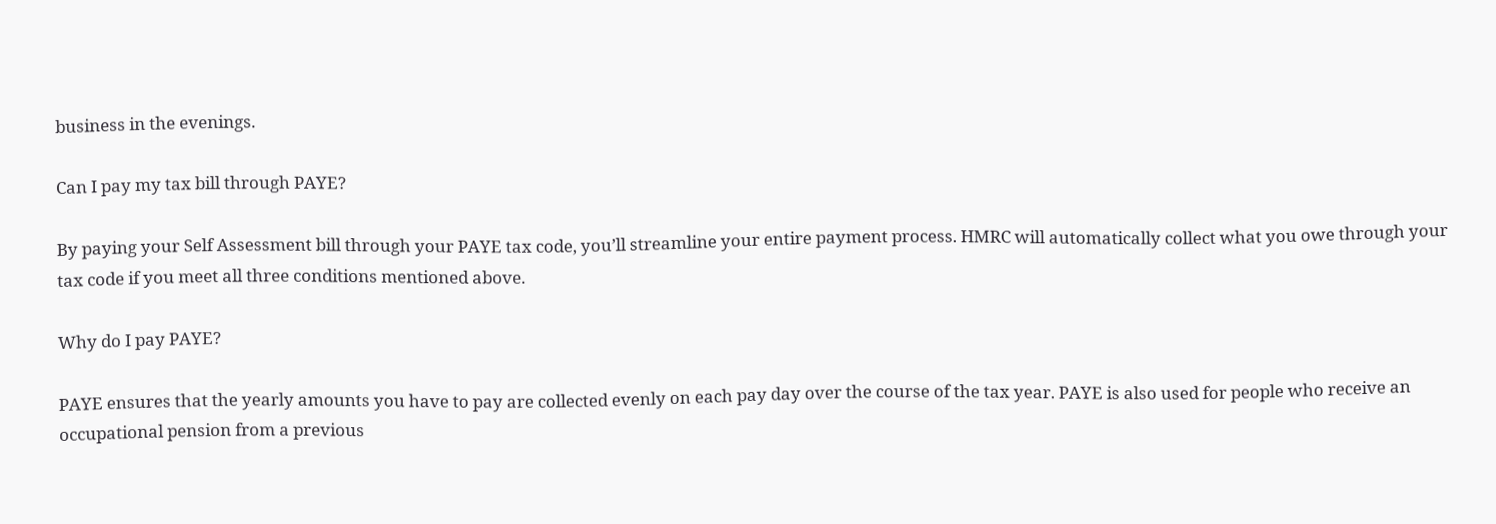business in the evenings.

Can I pay my tax bill through PAYE?

By paying your Self Assessment bill through your PAYE tax code, you’ll streamline your entire payment process. HMRC will automatically collect what you owe through your tax code if you meet all three conditions mentioned above.

Why do I pay PAYE?

PAYE ensures that the yearly amounts you have to pay are collected evenly on each pay day over the course of the tax year. PAYE is also used for people who receive an occupational pension from a previous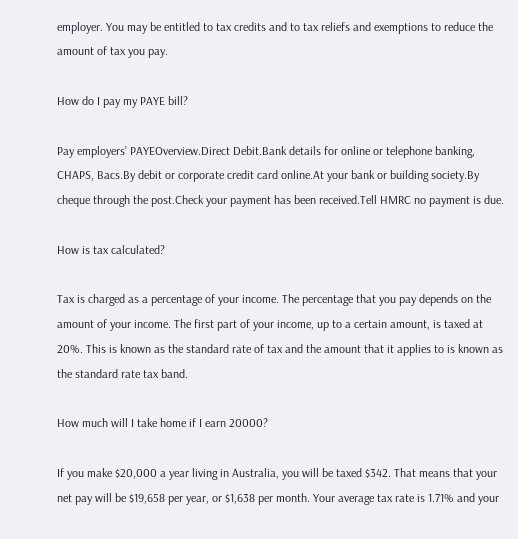employer. You may be entitled to tax credits and to tax reliefs and exemptions to reduce the amount of tax you pay.

How do I pay my PAYE bill?

Pay employers’ PAYEOverview.Direct Debit.Bank details for online or telephone banking, CHAPS, Bacs.By debit or corporate credit card online.At your bank or building society.By cheque through the post.Check your payment has been received.Tell HMRC no payment is due.

How is tax calculated?

Tax is charged as a percentage of your income. The percentage that you pay depends on the amount of your income. The first part of your income, up to a certain amount, is taxed at 20%. This is known as the standard rate of tax and the amount that it applies to is known as the standard rate tax band.

How much will I take home if I earn 20000?

If you make $20,000 a year living in Australia, you will be taxed $342. That means that your net pay will be $19,658 per year, or $1,638 per month. Your average tax rate is 1.71% and your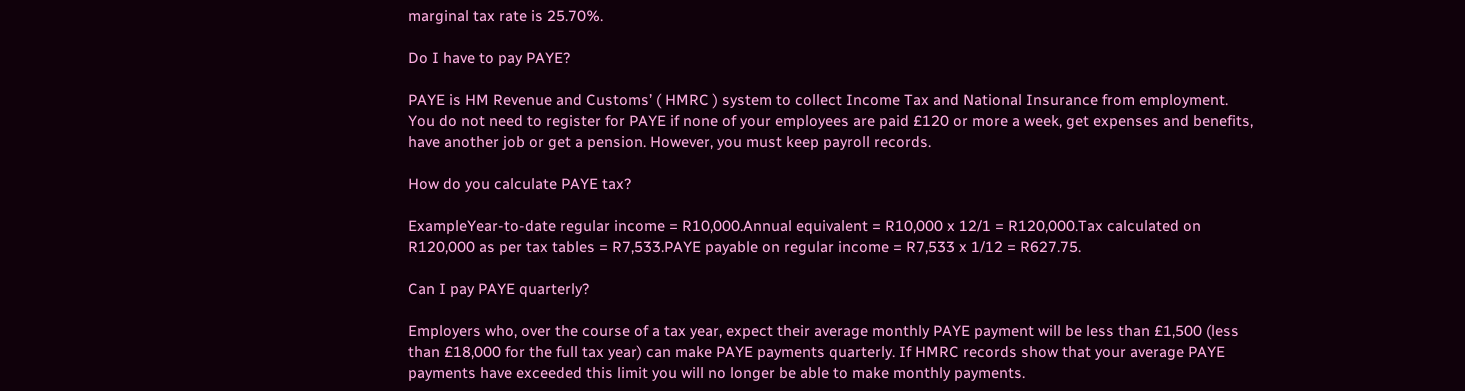marginal tax rate is 25.70%.

Do I have to pay PAYE?

PAYE is HM Revenue and Customs’ ( HMRC ) system to collect Income Tax and National Insurance from employment. You do not need to register for PAYE if none of your employees are paid £120 or more a week, get expenses and benefits, have another job or get a pension. However, you must keep payroll records.

How do you calculate PAYE tax?

ExampleYear-to-date regular income = R10,000.Annual equivalent = R10,000 x 12/1 = R120,000.Tax calculated on R120,000 as per tax tables = R7,533.PAYE payable on regular income = R7,533 x 1/12 = R627.75.

Can I pay PAYE quarterly?

Employers who, over the course of a tax year, expect their average monthly PAYE payment will be less than £1,500 (less than £18,000 for the full tax year) can make PAYE payments quarterly. If HMRC records show that your average PAYE payments have exceeded this limit you will no longer be able to make monthly payments.